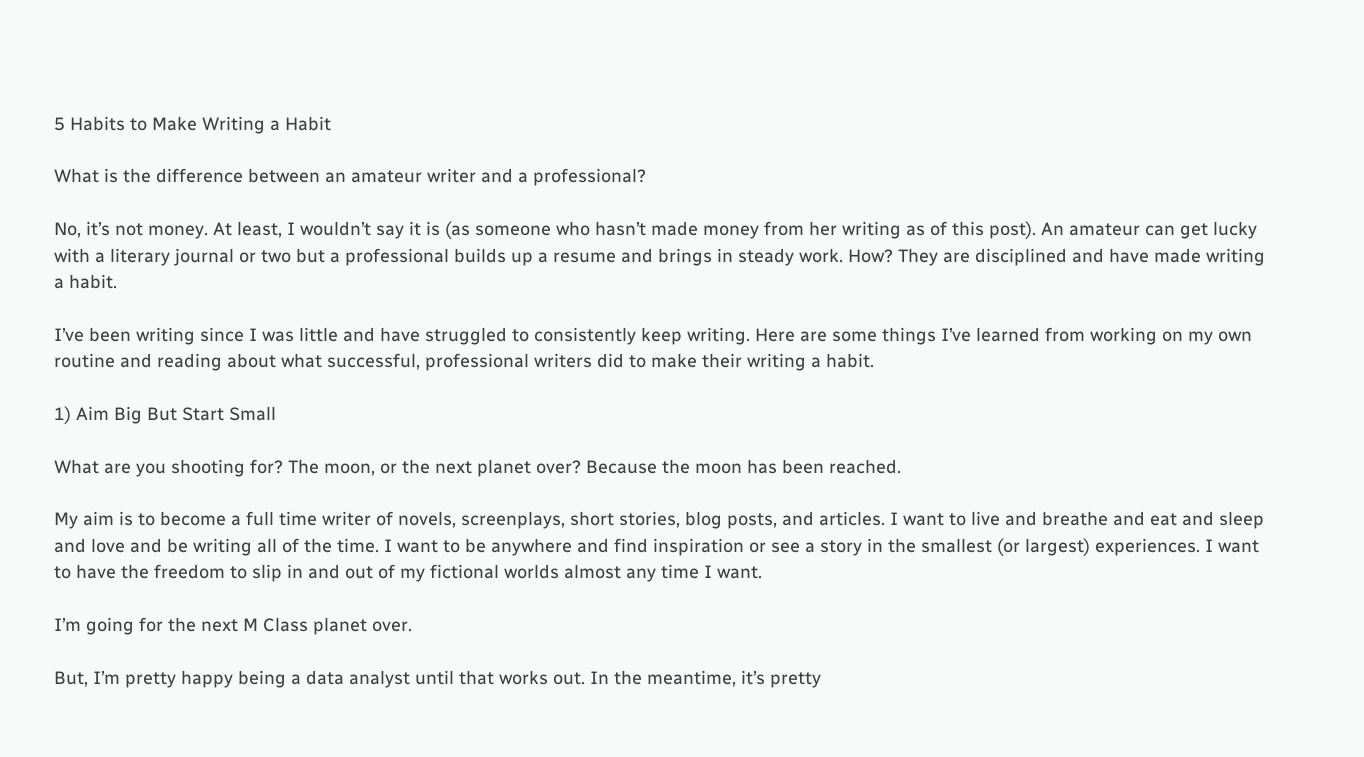5 Habits to Make Writing a Habit

What is the difference between an amateur writer and a professional?

No, it’s not money. At least, I wouldn’t say it is (as someone who hasn’t made money from her writing as of this post). An amateur can get lucky with a literary journal or two but a professional builds up a resume and brings in steady work. How? They are disciplined and have made writing a habit.

I’ve been writing since I was little and have struggled to consistently keep writing. Here are some things I’ve learned from working on my own routine and reading about what successful, professional writers did to make their writing a habit.

1) Aim Big But Start Small

What are you shooting for? The moon, or the next planet over? Because the moon has been reached.

My aim is to become a full time writer of novels, screenplays, short stories, blog posts, and articles. I want to live and breathe and eat and sleep and love and be writing all of the time. I want to be anywhere and find inspiration or see a story in the smallest (or largest) experiences. I want to have the freedom to slip in and out of my fictional worlds almost any time I want.

I’m going for the next M Class planet over.

But, I’m pretty happy being a data analyst until that works out. In the meantime, it’s pretty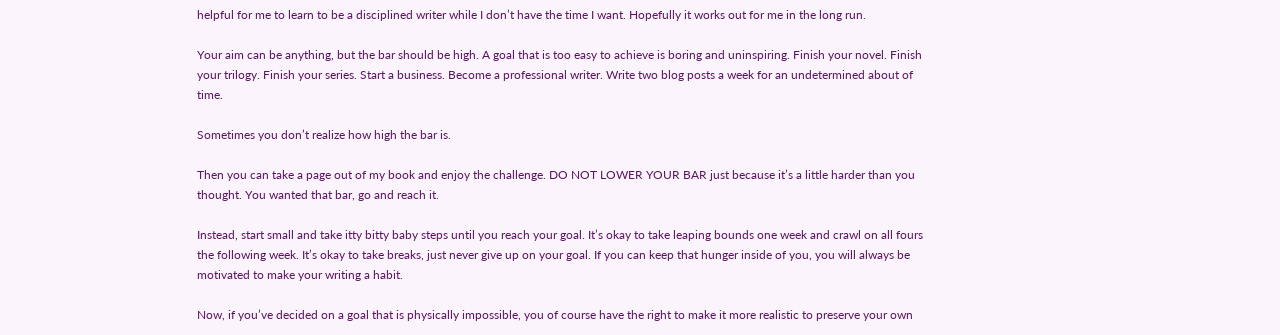helpful for me to learn to be a disciplined writer while I don’t have the time I want. Hopefully it works out for me in the long run.

Your aim can be anything, but the bar should be high. A goal that is too easy to achieve is boring and uninspiring. Finish your novel. Finish your trilogy. Finish your series. Start a business. Become a professional writer. Write two blog posts a week for an undetermined about of time.

Sometimes you don’t realize how high the bar is.

Then you can take a page out of my book and enjoy the challenge. DO NOT LOWER YOUR BAR just because it’s a little harder than you thought. You wanted that bar, go and reach it.

Instead, start small and take itty bitty baby steps until you reach your goal. It’s okay to take leaping bounds one week and crawl on all fours the following week. It’s okay to take breaks, just never give up on your goal. If you can keep that hunger inside of you, you will always be motivated to make your writing a habit.

Now, if you’ve decided on a goal that is physically impossible, you of course have the right to make it more realistic to preserve your own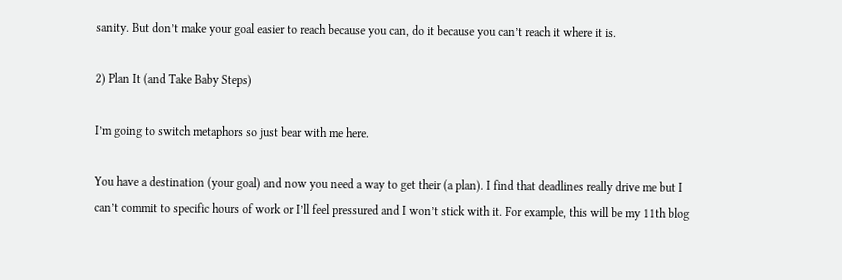sanity. But don’t make your goal easier to reach because you can, do it because you can’t reach it where it is.

2) Plan It (and Take Baby Steps)

I’m going to switch metaphors so just bear with me here.

You have a destination (your goal) and now you need a way to get their (a plan). I find that deadlines really drive me but I can’t commit to specific hours of work or I’ll feel pressured and I won’t stick with it. For example, this will be my 11th blog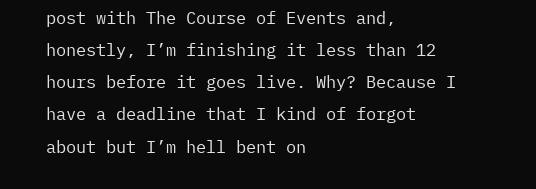post with The Course of Events and, honestly, I’m finishing it less than 12 hours before it goes live. Why? Because I have a deadline that I kind of forgot about but I’m hell bent on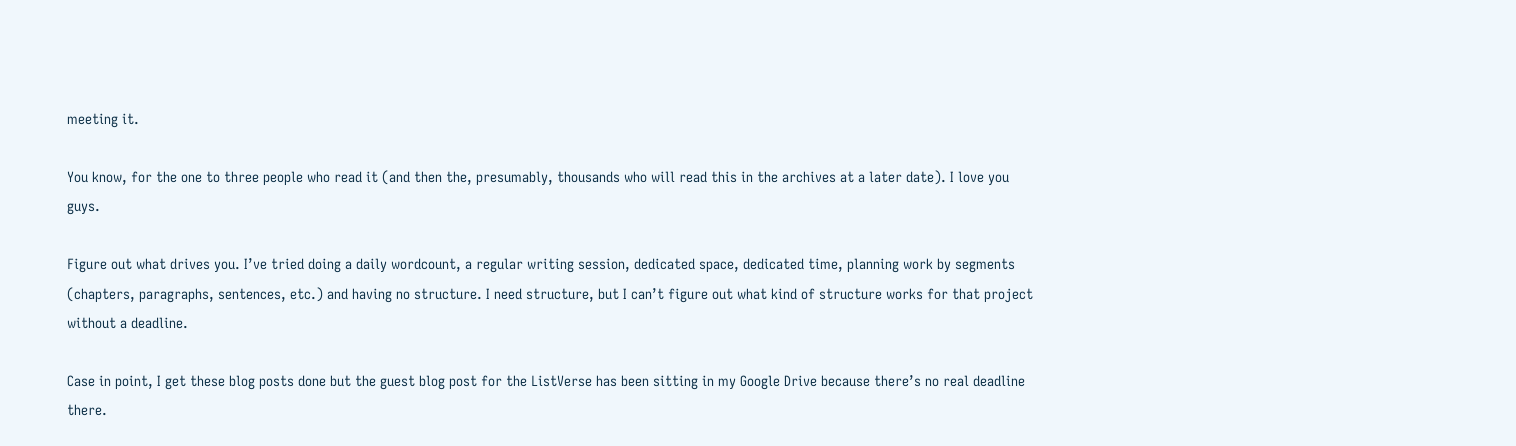meeting it.

You know, for the one to three people who read it (and then the, presumably, thousands who will read this in the archives at a later date). I love you guys.

Figure out what drives you. I’ve tried doing a daily wordcount, a regular writing session, dedicated space, dedicated time, planning work by segments (chapters, paragraphs, sentences, etc.) and having no structure. I need structure, but I can’t figure out what kind of structure works for that project without a deadline.

Case in point, I get these blog posts done but the guest blog post for the ListVerse has been sitting in my Google Drive because there’s no real deadline there.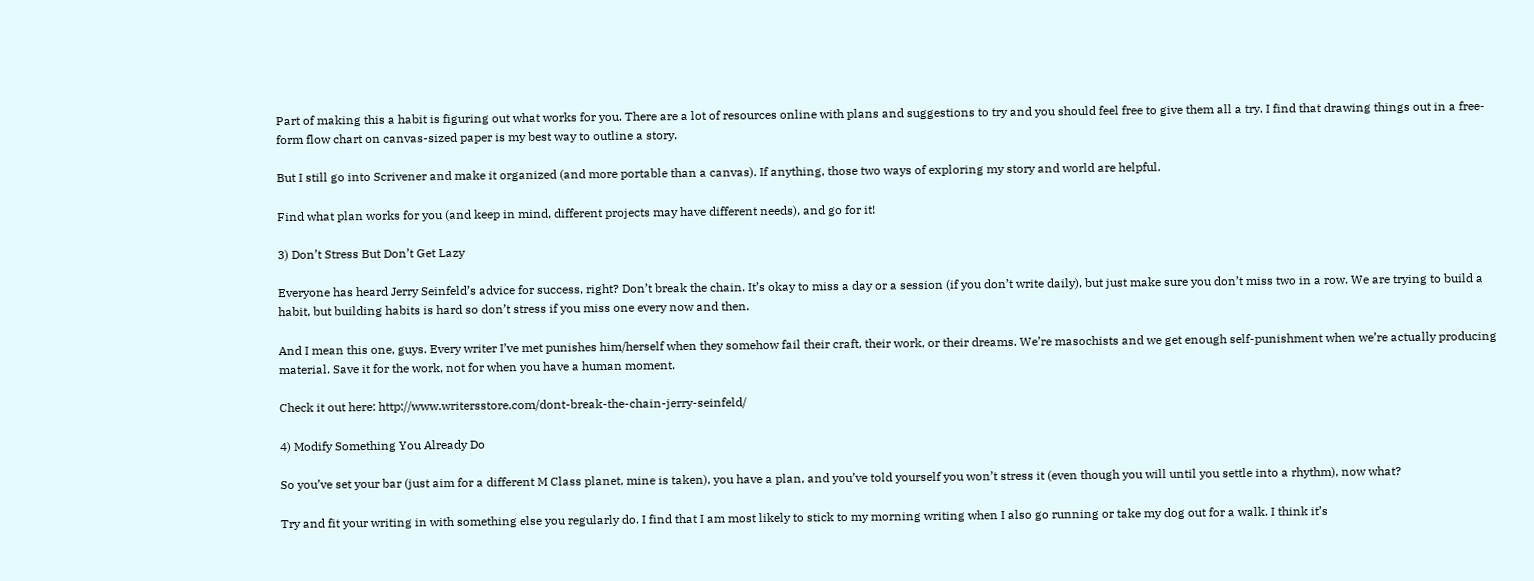Part of making this a habit is figuring out what works for you. There are a lot of resources online with plans and suggestions to try and you should feel free to give them all a try. I find that drawing things out in a free-form flow chart on canvas-sized paper is my best way to outline a story.

But I still go into Scrivener and make it organized (and more portable than a canvas). If anything, those two ways of exploring my story and world are helpful.

Find what plan works for you (and keep in mind, different projects may have different needs), and go for it!

3) Don’t Stress But Don’t Get Lazy

Everyone has heard Jerry Seinfeld’s advice for success, right? Don’t break the chain. It’s okay to miss a day or a session (if you don’t write daily), but just make sure you don’t miss two in a row. We are trying to build a habit, but building habits is hard so don’t stress if you miss one every now and then.

And I mean this one, guys. Every writer I’ve met punishes him/herself when they somehow fail their craft, their work, or their dreams. We’re masochists and we get enough self-punishment when we’re actually producing material. Save it for the work, not for when you have a human moment.

Check it out here: http://www.writersstore.com/dont-break-the-chain-jerry-seinfeld/

4) Modify Something You Already Do

So you’ve set your bar (just aim for a different M Class planet, mine is taken), you have a plan, and you’ve told yourself you won’t stress it (even though you will until you settle into a rhythm), now what?

Try and fit your writing in with something else you regularly do. I find that I am most likely to stick to my morning writing when I also go running or take my dog out for a walk. I think it’s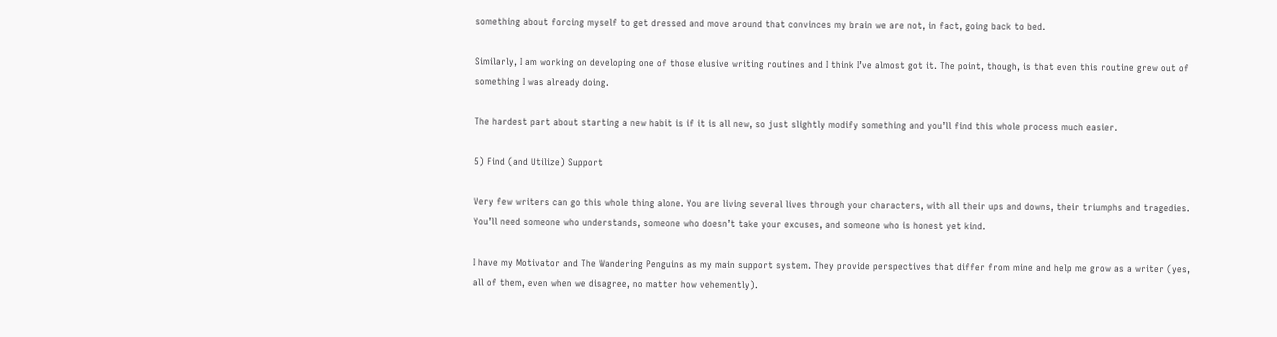something about forcing myself to get dressed and move around that convinces my brain we are not, in fact, going back to bed.

Similarly, I am working on developing one of those elusive writing routines and I think I’ve almost got it. The point, though, is that even this routine grew out of something I was already doing.

The hardest part about starting a new habit is if it is all new, so just slightly modify something and you’ll find this whole process much easier.

5) Find (and Utilize) Support

Very few writers can go this whole thing alone. You are living several lives through your characters, with all their ups and downs, their triumphs and tragedies. You’ll need someone who understands, someone who doesn’t take your excuses, and someone who is honest yet kind.

I have my Motivator and The Wandering Penguins as my main support system. They provide perspectives that differ from mine and help me grow as a writer (yes, all of them, even when we disagree, no matter how vehemently).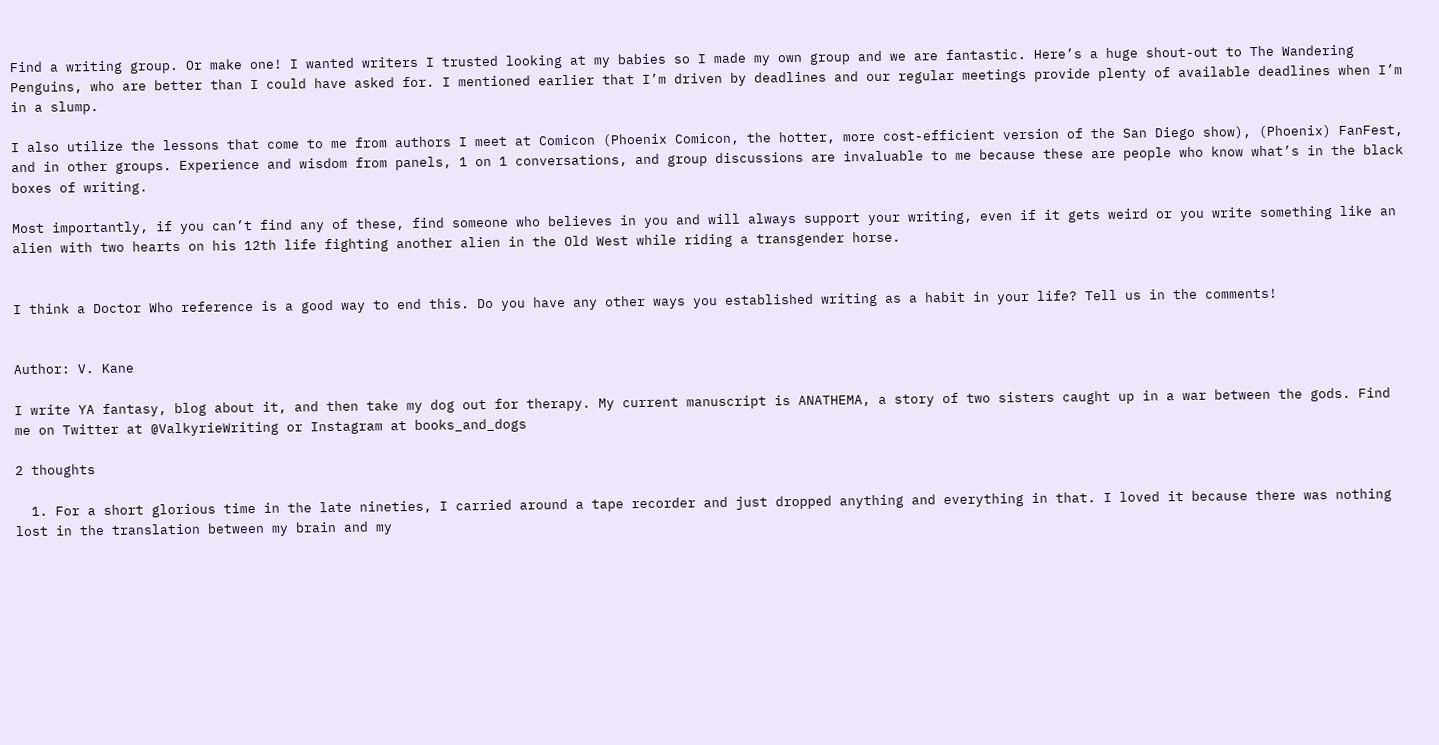Find a writing group. Or make one! I wanted writers I trusted looking at my babies so I made my own group and we are fantastic. Here’s a huge shout-out to The Wandering Penguins, who are better than I could have asked for. I mentioned earlier that I’m driven by deadlines and our regular meetings provide plenty of available deadlines when I’m in a slump.

I also utilize the lessons that come to me from authors I meet at Comicon (Phoenix Comicon, the hotter, more cost-efficient version of the San Diego show), (Phoenix) FanFest, and in other groups. Experience and wisdom from panels, 1 on 1 conversations, and group discussions are invaluable to me because these are people who know what’s in the black boxes of writing.

Most importantly, if you can’t find any of these, find someone who believes in you and will always support your writing, even if it gets weird or you write something like an alien with two hearts on his 12th life fighting another alien in the Old West while riding a transgender horse.


I think a Doctor Who reference is a good way to end this. Do you have any other ways you established writing as a habit in your life? Tell us in the comments!


Author: V. Kane

I write YA fantasy, blog about it, and then take my dog out for therapy. My current manuscript is ANATHEMA, a story of two sisters caught up in a war between the gods. Find me on Twitter at @ValkyrieWriting or Instagram at books_and_dogs

2 thoughts

  1. For a short glorious time in the late nineties, I carried around a tape recorder and just dropped anything and everything in that. I loved it because there was nothing lost in the translation between my brain and my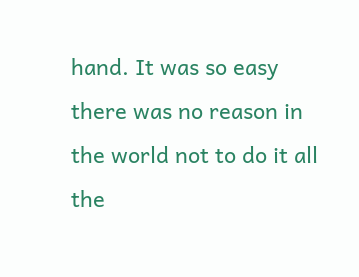hand. It was so easy there was no reason in the world not to do it all the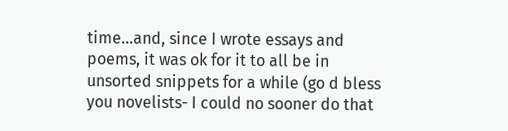time…and, since I wrote essays and poems, it was ok for it to all be in unsorted snippets for a while (go d bless you novelists- I could no sooner do that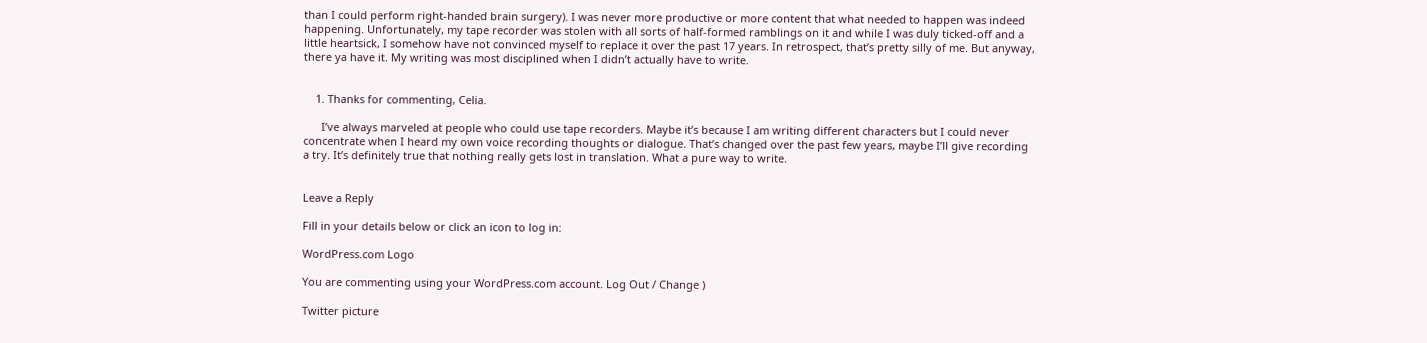than I could perform right-handed brain surgery). I was never more productive or more content that what needed to happen was indeed happening. Unfortunately, my tape recorder was stolen with all sorts of half-formed ramblings on it and while I was duly ticked-off and a little heartsick, I somehow have not convinced myself to replace it over the past 17 years. In retrospect, that’s pretty silly of me. But anyway, there ya have it. My writing was most disciplined when I didn’t actually have to write.


    1. Thanks for commenting, Celia.

      I’ve always marveled at people who could use tape recorders. Maybe it’s because I am writing different characters but I could never concentrate when I heard my own voice recording thoughts or dialogue. That’s changed over the past few years, maybe I’ll give recording a try. It’s definitely true that nothing really gets lost in translation. What a pure way to write.


Leave a Reply

Fill in your details below or click an icon to log in:

WordPress.com Logo

You are commenting using your WordPress.com account. Log Out / Change )

Twitter picture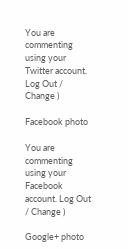You are commenting using your Twitter account. Log Out / Change )

Facebook photo

You are commenting using your Facebook account. Log Out / Change )

Google+ photo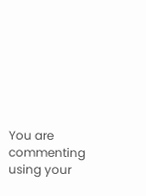You are commenting using your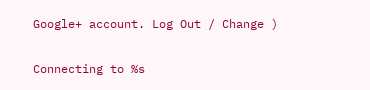Google+ account. Log Out / Change )

Connecting to %s